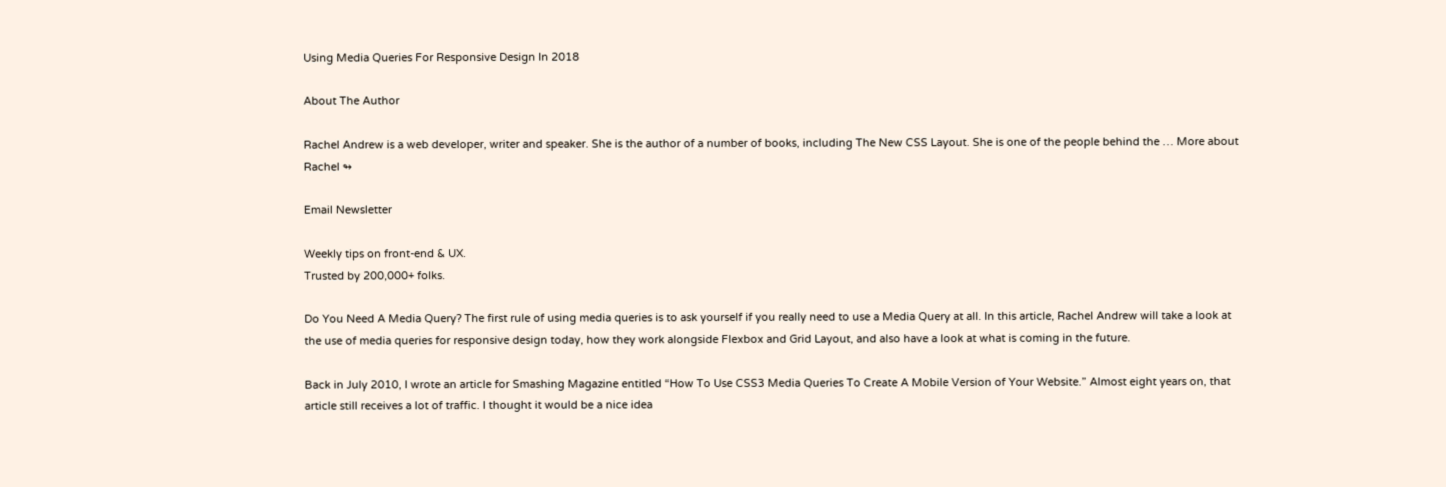Using Media Queries For Responsive Design In 2018

About The Author

Rachel Andrew is a web developer, writer and speaker. She is the author of a number of books, including The New CSS Layout. She is one of the people behind the … More about Rachel ↬

Email Newsletter

Weekly tips on front-end & UX.
Trusted by 200,000+ folks.

Do You Need A Media Query? The first rule of using media queries is to ask yourself if you really need to use a Media Query at all. In this article, Rachel Andrew will take a look at the use of media queries for responsive design today, how they work alongside Flexbox and Grid Layout, and also have a look at what is coming in the future.

Back in July 2010, I wrote an article for Smashing Magazine entitled “How To Use CSS3 Media Queries To Create A Mobile Version of Your Website.” Almost eight years on, that article still receives a lot of traffic. I thought it would be a nice idea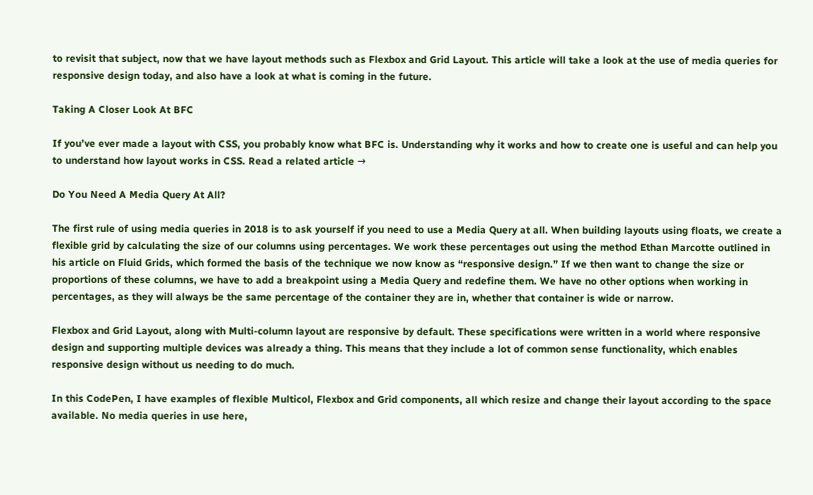to revisit that subject, now that we have layout methods such as Flexbox and Grid Layout. This article will take a look at the use of media queries for responsive design today, and also have a look at what is coming in the future.

Taking A Closer Look At BFC

If you’ve ever made a layout with CSS, you probably know what BFC is. Understanding why it works and how to create one is useful and can help you to understand how layout works in CSS. Read a related article →

Do You Need A Media Query At All?

The first rule of using media queries in 2018 is to ask yourself if you need to use a Media Query at all. When building layouts using floats, we create a flexible grid by calculating the size of our columns using percentages. We work these percentages out using the method Ethan Marcotte outlined in his article on Fluid Grids, which formed the basis of the technique we now know as “responsive design.” If we then want to change the size or proportions of these columns, we have to add a breakpoint using a Media Query and redefine them. We have no other options when working in percentages, as they will always be the same percentage of the container they are in, whether that container is wide or narrow.

Flexbox and Grid Layout, along with Multi-column layout are responsive by default. These specifications were written in a world where responsive design and supporting multiple devices was already a thing. This means that they include a lot of common sense functionality, which enables responsive design without us needing to do much.

In this CodePen, I have examples of flexible Multicol, Flexbox and Grid components, all which resize and change their layout according to the space available. No media queries in use here,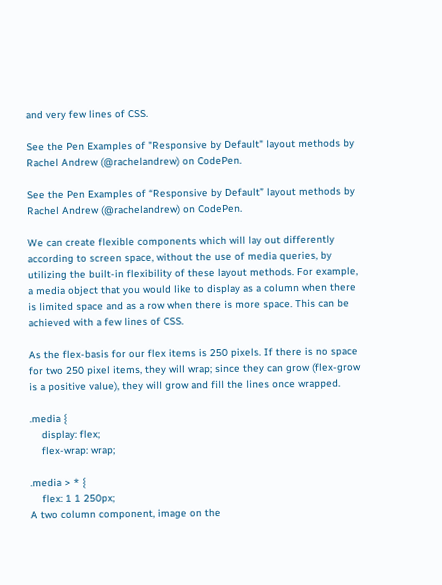and very few lines of CSS.

See the Pen Examples of "Responsive by Default" layout methods by Rachel Andrew (@rachelandrew) on CodePen.

See the Pen Examples of “Responsive by Default” layout methods by Rachel Andrew (@rachelandrew) on CodePen.

We can create flexible components which will lay out differently according to screen space, without the use of media queries, by utilizing the built-in flexibility of these layout methods. For example, a media object that you would like to display as a column when there is limited space and as a row when there is more space. This can be achieved with a few lines of CSS.

As the flex-basis for our flex items is 250 pixels. If there is no space for two 250 pixel items, they will wrap; since they can grow (flex-grow is a positive value), they will grow and fill the lines once wrapped.

.media {
    display: flex;
    flex-wrap: wrap;

.media > * {
    flex: 1 1 250px;
A two column component, image on the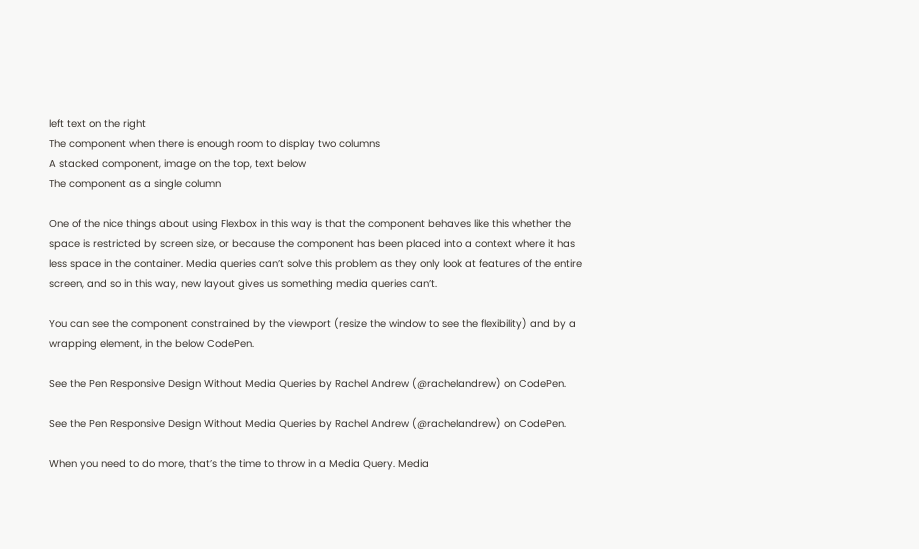left text on the right
The component when there is enough room to display two columns
A stacked component, image on the top, text below
The component as a single column

One of the nice things about using Flexbox in this way is that the component behaves like this whether the space is restricted by screen size, or because the component has been placed into a context where it has less space in the container. Media queries can’t solve this problem as they only look at features of the entire screen, and so in this way, new layout gives us something media queries can’t.

You can see the component constrained by the viewport (resize the window to see the flexibility) and by a wrapping element, in the below CodePen.

See the Pen Responsive Design Without Media Queries by Rachel Andrew (@rachelandrew) on CodePen.

See the Pen Responsive Design Without Media Queries by Rachel Andrew (@rachelandrew) on CodePen.

When you need to do more, that’s the time to throw in a Media Query. Media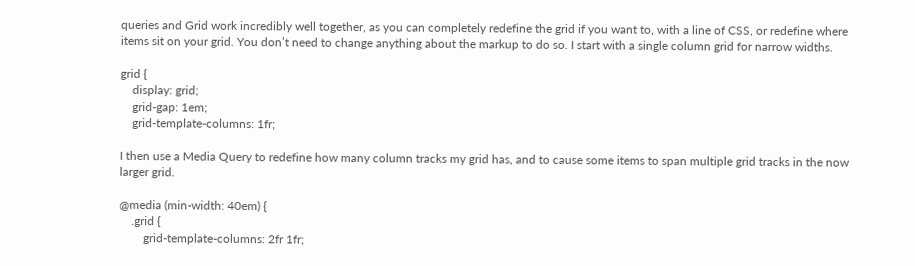queries and Grid work incredibly well together, as you can completely redefine the grid if you want to, with a line of CSS, or redefine where items sit on your grid. You don’t need to change anything about the markup to do so. I start with a single column grid for narrow widths.

grid {
    display: grid;
    grid-gap: 1em;
    grid-template-columns: 1fr;

I then use a Media Query to redefine how many column tracks my grid has, and to cause some items to span multiple grid tracks in the now larger grid.

@media (min-width: 40em) {
    .grid {
        grid-template-columns: 2fr 1fr;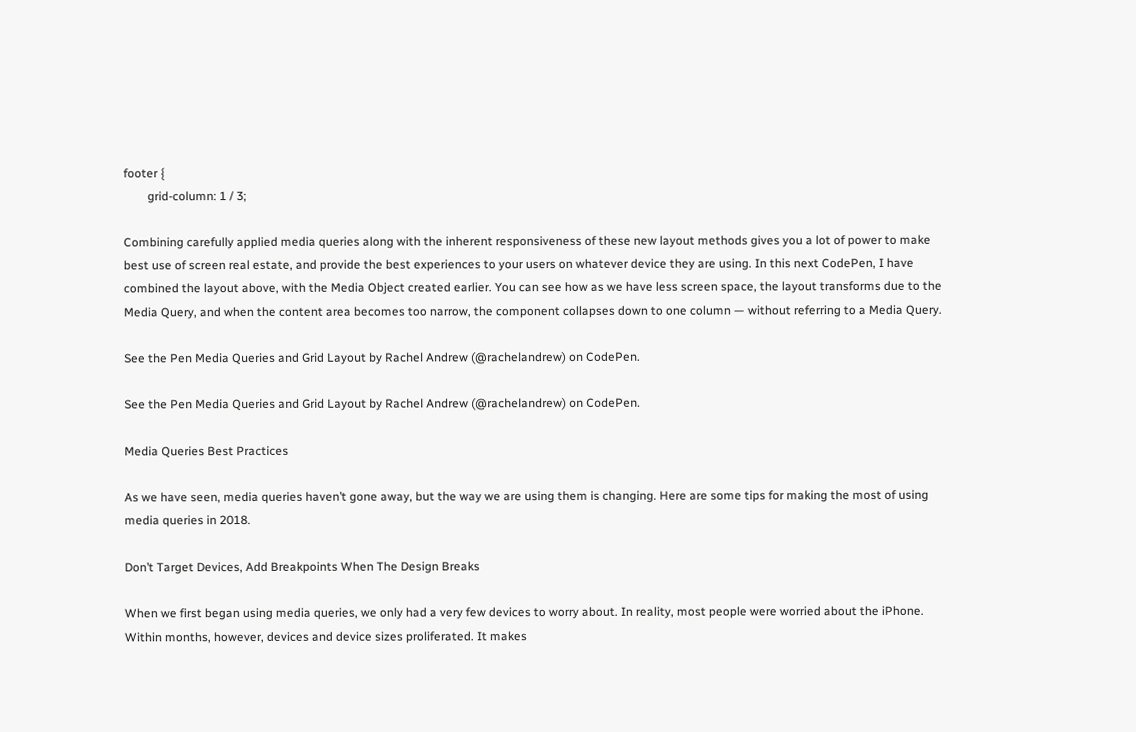footer {
        grid-column: 1 / 3;

Combining carefully applied media queries along with the inherent responsiveness of these new layout methods gives you a lot of power to make best use of screen real estate, and provide the best experiences to your users on whatever device they are using. In this next CodePen, I have combined the layout above, with the Media Object created earlier. You can see how as we have less screen space, the layout transforms due to the Media Query, and when the content area becomes too narrow, the component collapses down to one column — without referring to a Media Query.

See the Pen Media Queries and Grid Layout by Rachel Andrew (@rachelandrew) on CodePen.

See the Pen Media Queries and Grid Layout by Rachel Andrew (@rachelandrew) on CodePen.

Media Queries Best Practices

As we have seen, media queries haven’t gone away, but the way we are using them is changing. Here are some tips for making the most of using media queries in 2018.

Don’t Target Devices, Add Breakpoints When The Design Breaks

When we first began using media queries, we only had a very few devices to worry about. In reality, most people were worried about the iPhone. Within months, however, devices and device sizes proliferated. It makes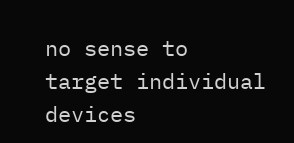no sense to target individual devices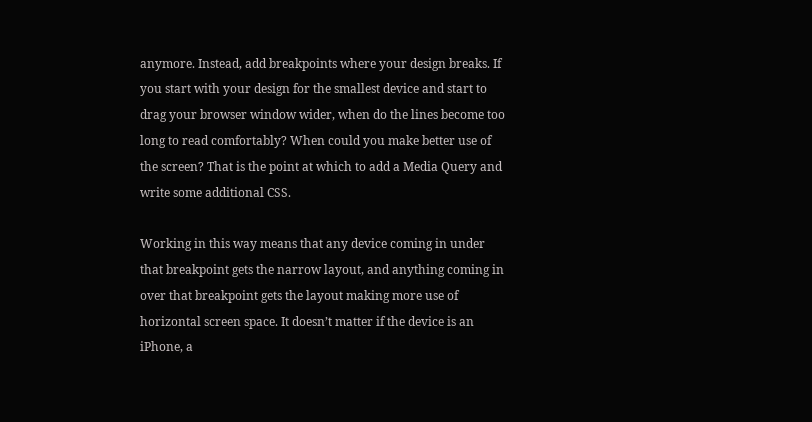anymore. Instead, add breakpoints where your design breaks. If you start with your design for the smallest device and start to drag your browser window wider, when do the lines become too long to read comfortably? When could you make better use of the screen? That is the point at which to add a Media Query and write some additional CSS.

Working in this way means that any device coming in under that breakpoint gets the narrow layout, and anything coming in over that breakpoint gets the layout making more use of horizontal screen space. It doesn’t matter if the device is an iPhone, a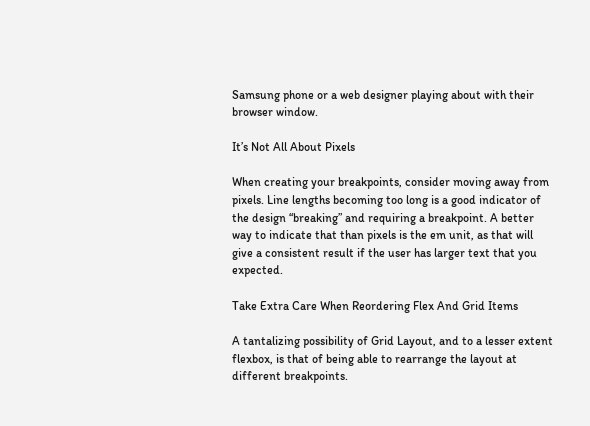Samsung phone or a web designer playing about with their browser window.

It’s Not All About Pixels

When creating your breakpoints, consider moving away from pixels. Line lengths becoming too long is a good indicator of the design “breaking” and requiring a breakpoint. A better way to indicate that than pixels is the em unit, as that will give a consistent result if the user has larger text that you expected.

Take Extra Care When Reordering Flex And Grid Items

A tantalizing possibility of Grid Layout, and to a lesser extent flexbox, is that of being able to rearrange the layout at different breakpoints.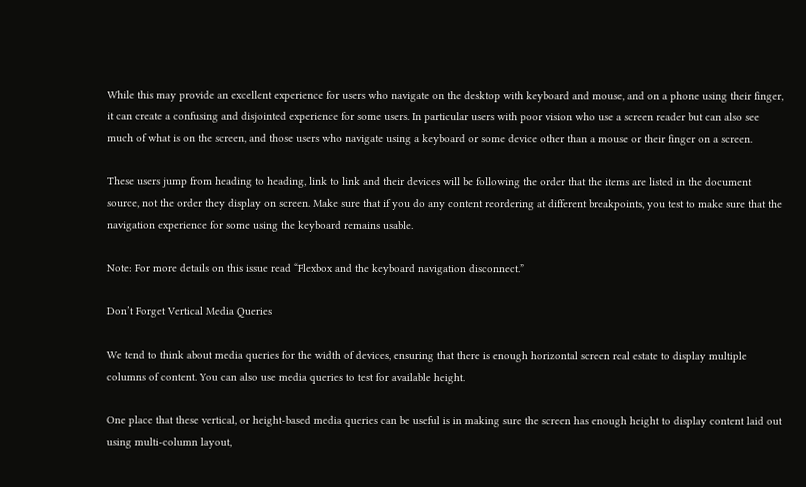While this may provide an excellent experience for users who navigate on the desktop with keyboard and mouse, and on a phone using their finger, it can create a confusing and disjointed experience for some users. In particular users with poor vision who use a screen reader but can also see much of what is on the screen, and those users who navigate using a keyboard or some device other than a mouse or their finger on a screen.

These users jump from heading to heading, link to link and their devices will be following the order that the items are listed in the document source, not the order they display on screen. Make sure that if you do any content reordering at different breakpoints, you test to make sure that the navigation experience for some using the keyboard remains usable.

Note: For more details on this issue read “Flexbox and the keyboard navigation disconnect.”

Don’t Forget Vertical Media Queries

We tend to think about media queries for the width of devices, ensuring that there is enough horizontal screen real estate to display multiple columns of content. You can also use media queries to test for available height.

One place that these vertical, or height-based media queries can be useful is in making sure the screen has enough height to display content laid out using multi-column layout,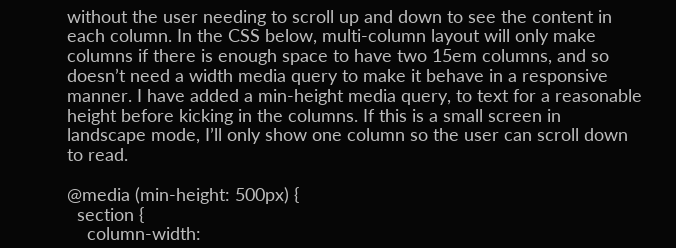without the user needing to scroll up and down to see the content in each column. In the CSS below, multi-column layout will only make columns if there is enough space to have two 15em columns, and so doesn’t need a width media query to make it behave in a responsive manner. I have added a min-height media query, to text for a reasonable height before kicking in the columns. If this is a small screen in landscape mode, I’ll only show one column so the user can scroll down to read.

@media (min-height: 500px) {
  section {
    column-width: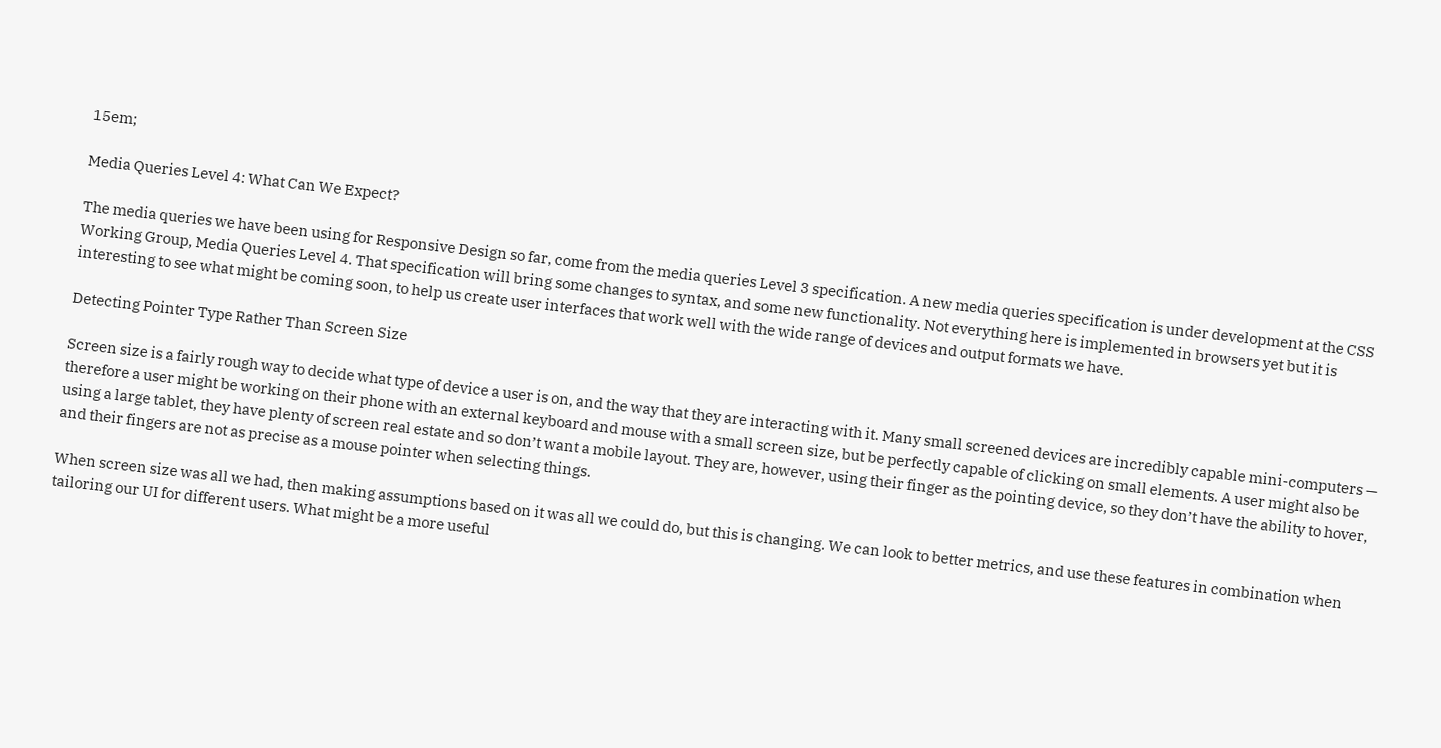15em;

Media Queries Level 4: What Can We Expect?

The media queries we have been using for Responsive Design so far, come from the media queries Level 3 specification. A new media queries specification is under development at the CSS Working Group, Media Queries Level 4. That specification will bring some changes to syntax, and some new functionality. Not everything here is implemented in browsers yet but it is interesting to see what might be coming soon, to help us create user interfaces that work well with the wide range of devices and output formats we have.

Detecting Pointer Type Rather Than Screen Size

Screen size is a fairly rough way to decide what type of device a user is on, and the way that they are interacting with it. Many small screened devices are incredibly capable mini-computers — therefore a user might be working on their phone with an external keyboard and mouse with a small screen size, but be perfectly capable of clicking on small elements. A user might also be using a large tablet, they have plenty of screen real estate and so don’t want a mobile layout. They are, however, using their finger as the pointing device, so they don’t have the ability to hover, and their fingers are not as precise as a mouse pointer when selecting things.

When screen size was all we had, then making assumptions based on it was all we could do, but this is changing. We can look to better metrics, and use these features in combination when tailoring our UI for different users. What might be a more useful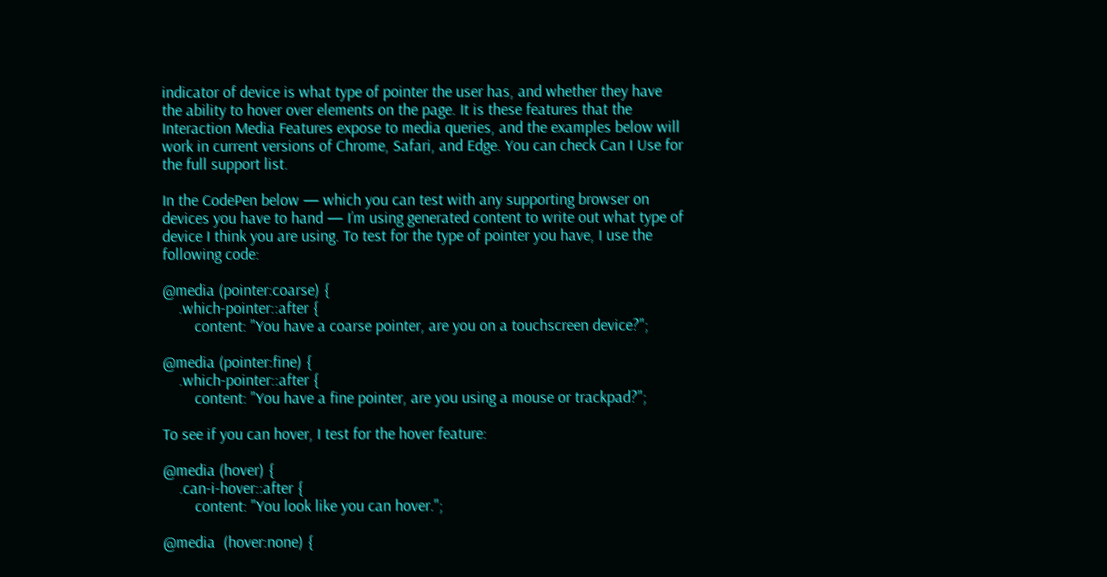indicator of device is what type of pointer the user has, and whether they have the ability to hover over elements on the page. It is these features that the Interaction Media Features expose to media queries, and the examples below will work in current versions of Chrome, Safari, and Edge. You can check Can I Use for the full support list.

In the CodePen below — which you can test with any supporting browser on devices you have to hand — I’m using generated content to write out what type of device I think you are using. To test for the type of pointer you have, I use the following code:

@media (pointer:coarse) {
    .which-pointer::after {
        content: "You have a coarse pointer, are you on a touchscreen device?";

@media (pointer:fine) {
    .which-pointer::after {
        content: "You have a fine pointer, are you using a mouse or trackpad?";

To see if you can hover, I test for the hover feature:

@media (hover) {
    .can-i-hover::after {
        content: "You look like you can hover.";

@media  (hover:none) {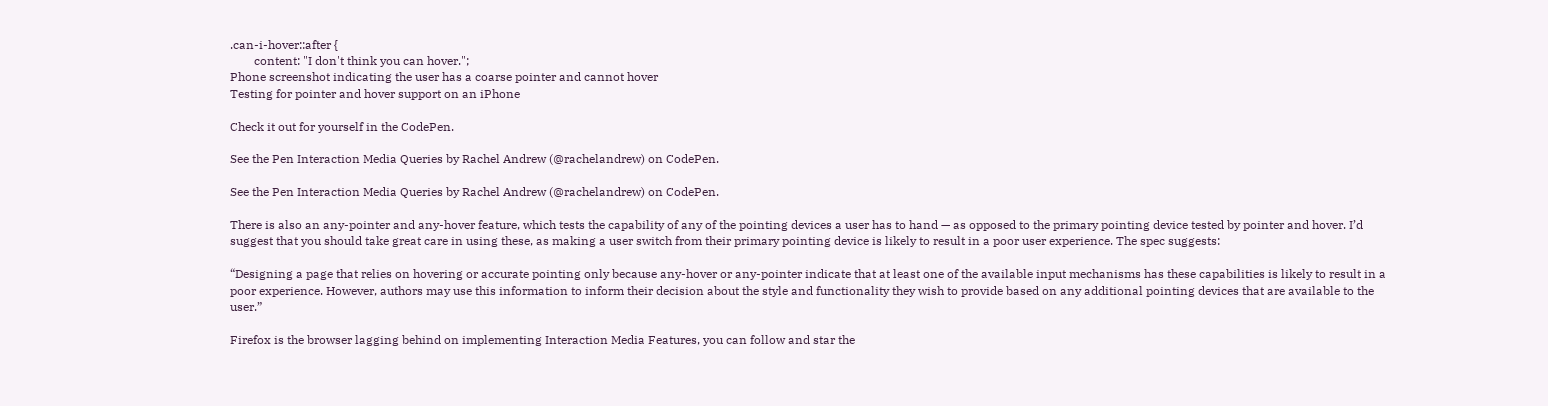.can-i-hover::after {
        content: "I don't think you can hover.";
Phone screenshot indicating the user has a coarse pointer and cannot hover
Testing for pointer and hover support on an iPhone

Check it out for yourself in the CodePen.

See the Pen Interaction Media Queries by Rachel Andrew (@rachelandrew) on CodePen.

See the Pen Interaction Media Queries by Rachel Andrew (@rachelandrew) on CodePen.

There is also an any-pointer and any-hover feature, which tests the capability of any of the pointing devices a user has to hand — as opposed to the primary pointing device tested by pointer and hover. I’d suggest that you should take great care in using these, as making a user switch from their primary pointing device is likely to result in a poor user experience. The spec suggests:

“Designing a page that relies on hovering or accurate pointing only because any-hover or any-pointer indicate that at least one of the available input mechanisms has these capabilities is likely to result in a poor experience. However, authors may use this information to inform their decision about the style and functionality they wish to provide based on any additional pointing devices that are available to the user.”

Firefox is the browser lagging behind on implementing Interaction Media Features, you can follow and star the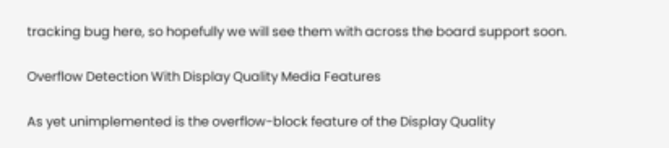tracking bug here, so hopefully we will see them with across the board support soon.

Overflow Detection With Display Quality Media Features

As yet unimplemented is the overflow-block feature of the Display Quality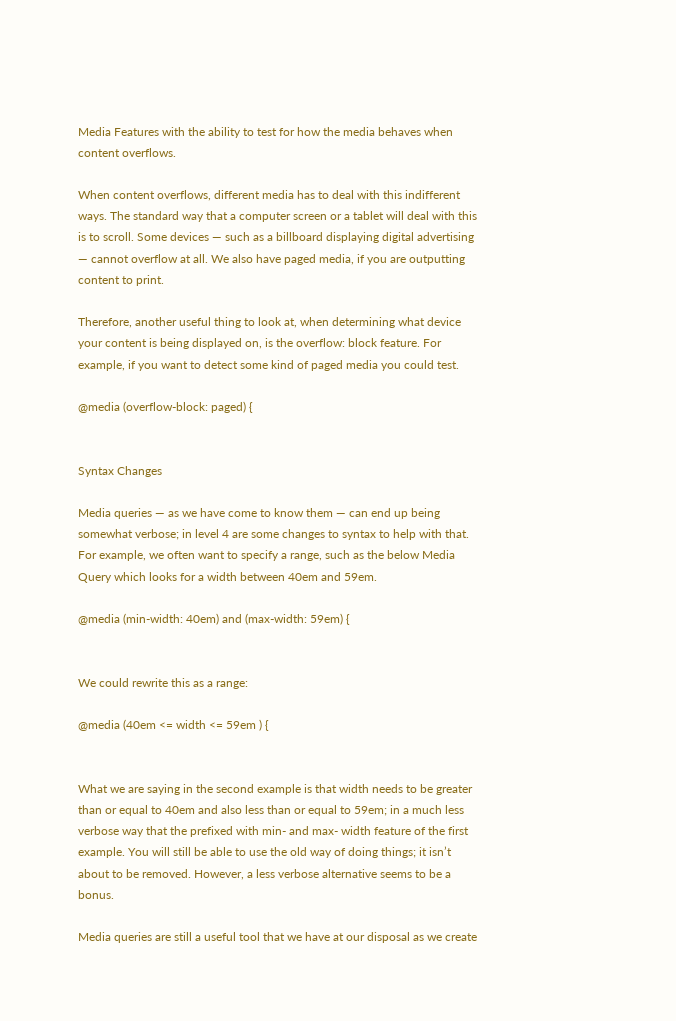Media Features with the ability to test for how the media behaves when content overflows.

When content overflows, different media has to deal with this indifferent ways. The standard way that a computer screen or a tablet will deal with this is to scroll. Some devices — such as a billboard displaying digital advertising — cannot overflow at all. We also have paged media, if you are outputting content to print.

Therefore, another useful thing to look at, when determining what device your content is being displayed on, is the overflow: block feature. For example, if you want to detect some kind of paged media you could test.

@media (overflow-block: paged) {


Syntax Changes

Media queries — as we have come to know them — can end up being somewhat verbose; in level 4 are some changes to syntax to help with that. For example, we often want to specify a range, such as the below Media Query which looks for a width between 40em and 59em.

@media (min-width: 40em) and (max-width: 59em) {


We could rewrite this as a range:

@media (40em <= width <= 59em ) {


What we are saying in the second example is that width needs to be greater than or equal to 40em and also less than or equal to 59em; in a much less verbose way that the prefixed with min- and max- width feature of the first example. You will still be able to use the old way of doing things; it isn’t about to be removed. However, a less verbose alternative seems to be a bonus.

Media queries are still a useful tool that we have at our disposal as we create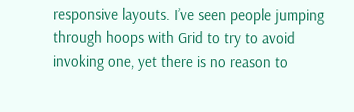responsive layouts. I’ve seen people jumping through hoops with Grid to try to avoid invoking one, yet there is no reason to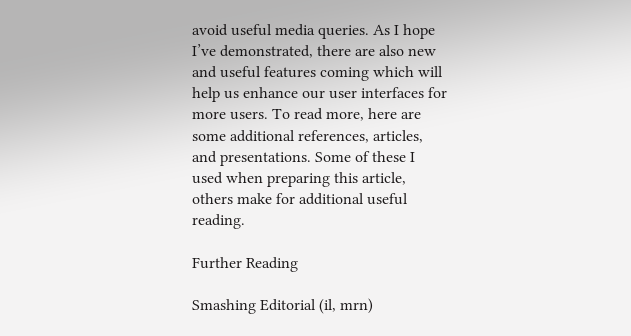avoid useful media queries. As I hope I’ve demonstrated, there are also new and useful features coming which will help us enhance our user interfaces for more users. To read more, here are some additional references, articles, and presentations. Some of these I used when preparing this article, others make for additional useful reading.

Further Reading

Smashing Editorial (il, mrn)